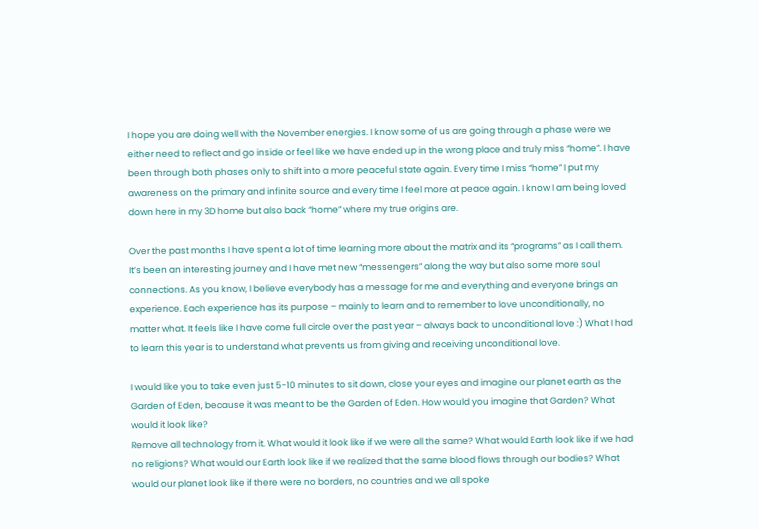I hope you are doing well with the November energies. I know some of us are going through a phase were we either need to reflect and go inside or feel like we have ended up in the wrong place and truly miss “home”. I have been through both phases only to shift into a more peaceful state again. Every time I miss “home” I put my awareness on the primary and infinite source and every time I feel more at peace again. I know I am being loved down here in my 3D home but also back “home” where my true origins are.

Over the past months I have spent a lot of time learning more about the matrix and its “programs” as I call them. It’s been an interesting journey and I have met new “messengers” along the way but also some more soul connections. As you know, I believe everybody has a message for me and everything and everyone brings an experience. Each experience has its purpose – mainly to learn and to remember to love unconditionally, no matter what. It feels like I have come full circle over the past year – always back to unconditional love :) What I had to learn this year is to understand what prevents us from giving and receiving unconditional love.

I would like you to take even just 5-10 minutes to sit down, close your eyes and imagine our planet earth as the Garden of Eden, because it was meant to be the Garden of Eden. How would you imagine that Garden? What would it look like?
Remove all technology from it. What would it look like if we were all the same? What would Earth look like if we had no religions? What would our Earth look like if we realized that the same blood flows through our bodies? What would our planet look like if there were no borders, no countries and we all spoke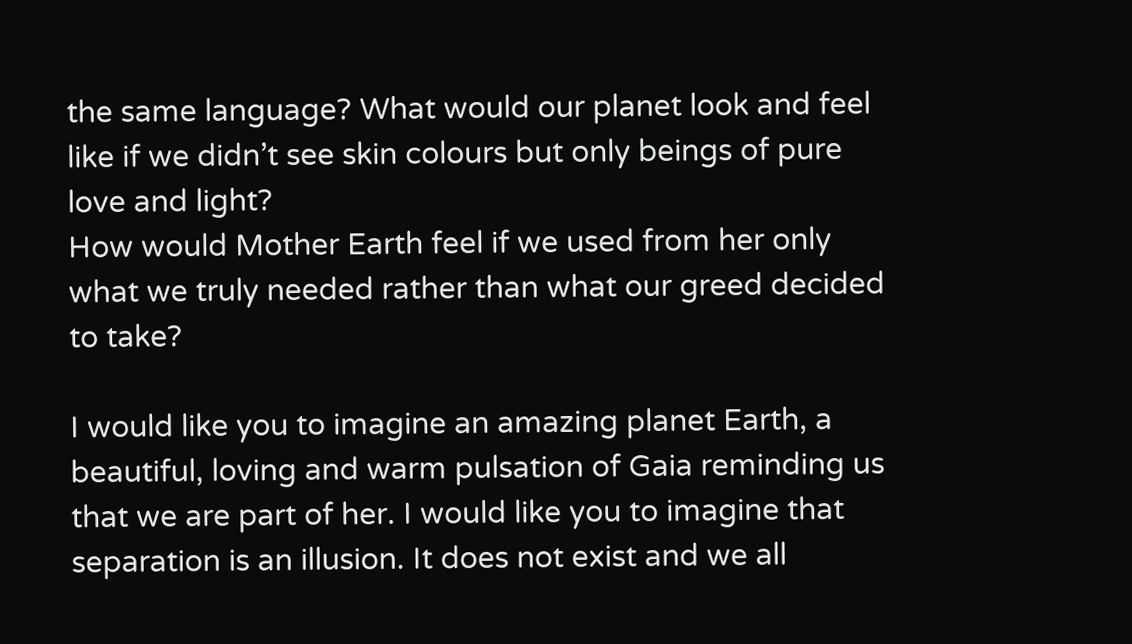the same language? What would our planet look and feel like if we didn’t see skin colours but only beings of pure love and light?
How would Mother Earth feel if we used from her only what we truly needed rather than what our greed decided to take?

I would like you to imagine an amazing planet Earth, a beautiful, loving and warm pulsation of Gaia reminding us that we are part of her. I would like you to imagine that separation is an illusion. It does not exist and we all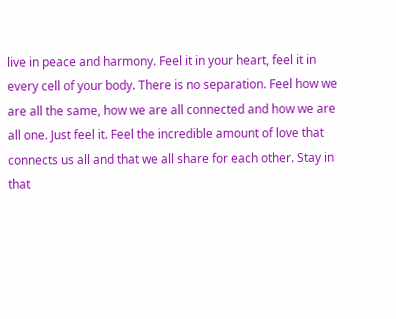live in peace and harmony. Feel it in your heart, feel it in every cell of your body. There is no separation. Feel how we are all the same, how we are all connected and how we are all one. Just feel it. Feel the incredible amount of love that connects us all and that we all share for each other. Stay in that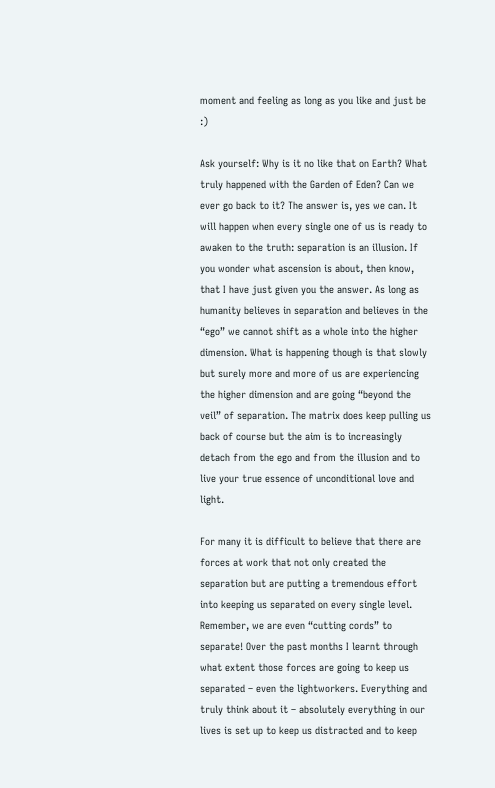moment and feeling as long as you like and just be :)

Ask yourself: Why is it no like that on Earth? What truly happened with the Garden of Eden? Can we ever go back to it? The answer is, yes we can. It will happen when every single one of us is ready to awaken to the truth: separation is an illusion. If you wonder what ascension is about, then know, that I have just given you the answer. As long as humanity believes in separation and believes in the “ego” we cannot shift as a whole into the higher dimension. What is happening though is that slowly but surely more and more of us are experiencing the higher dimension and are going “beyond the veil” of separation. The matrix does keep pulling us back of course but the aim is to increasingly detach from the ego and from the illusion and to live your true essence of unconditional love and light.

For many it is difficult to believe that there are forces at work that not only created the separation but are putting a tremendous effort into keeping us separated on every single level. Remember, we are even “cutting cords” to separate! Over the past months I learnt through what extent those forces are going to keep us separated – even the lightworkers. Everything and truly think about it – absolutely everything in our lives is set up to keep us distracted and to keep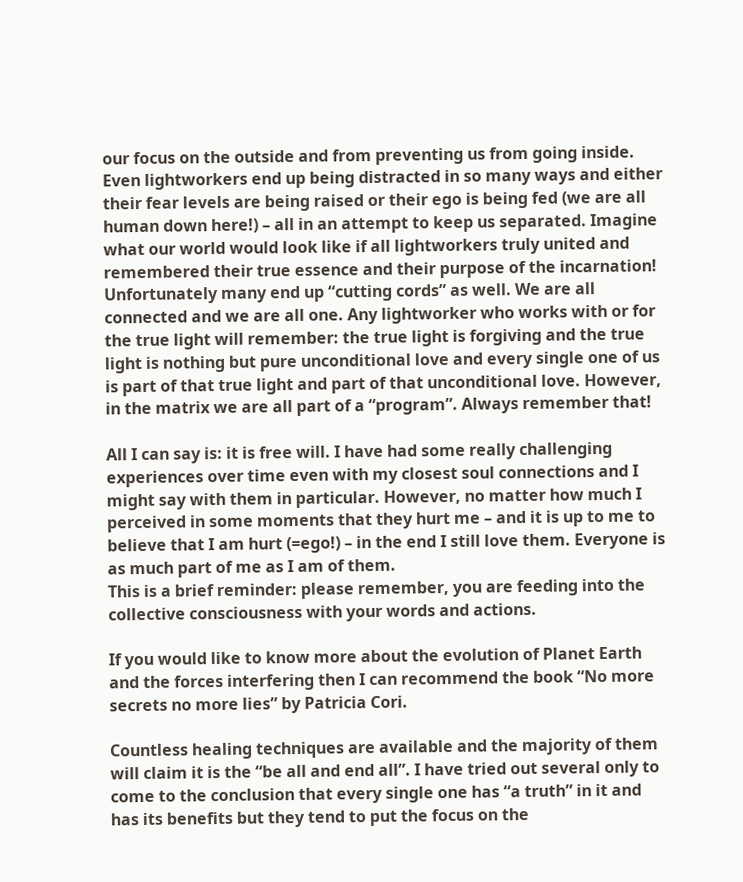our focus on the outside and from preventing us from going inside. Even lightworkers end up being distracted in so many ways and either their fear levels are being raised or their ego is being fed (we are all human down here!) – all in an attempt to keep us separated. Imagine what our world would look like if all lightworkers truly united and remembered their true essence and their purpose of the incarnation! Unfortunately many end up “cutting cords” as well. We are all connected and we are all one. Any lightworker who works with or for the true light will remember: the true light is forgiving and the true light is nothing but pure unconditional love and every single one of us is part of that true light and part of that unconditional love. However, in the matrix we are all part of a “program”. Always remember that!

All I can say is: it is free will. I have had some really challenging experiences over time even with my closest soul connections and I might say with them in particular. However, no matter how much I perceived in some moments that they hurt me – and it is up to me to believe that I am hurt (=ego!) – in the end I still love them. Everyone is as much part of me as I am of them.
This is a brief reminder: please remember, you are feeding into the collective consciousness with your words and actions.

If you would like to know more about the evolution of Planet Earth and the forces interfering then I can recommend the book “No more secrets no more lies” by Patricia Cori.

Countless healing techniques are available and the majority of them will claim it is the “be all and end all”. I have tried out several only to come to the conclusion that every single one has “a truth” in it and has its benefits but they tend to put the focus on the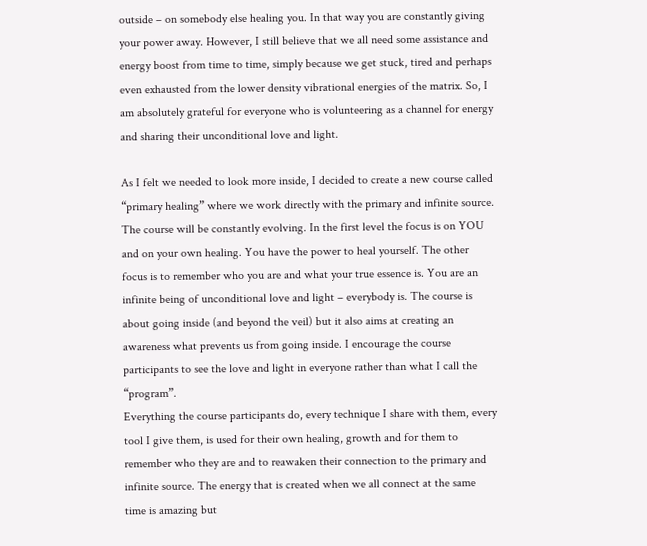outside – on somebody else healing you. In that way you are constantly giving your power away. However, I still believe that we all need some assistance and energy boost from time to time, simply because we get stuck, tired and perhaps even exhausted from the lower density vibrational energies of the matrix. So, I am absolutely grateful for everyone who is volunteering as a channel for energy and sharing their unconditional love and light.

As I felt we needed to look more inside, I decided to create a new course called “primary healing” where we work directly with the primary and infinite source. The course will be constantly evolving. In the first level the focus is on YOU and on your own healing. You have the power to heal yourself. The other focus is to remember who you are and what your true essence is. You are an infinite being of unconditional love and light – everybody is. The course is about going inside (and beyond the veil) but it also aims at creating an awareness what prevents us from going inside. I encourage the course participants to see the love and light in everyone rather than what I call the “program”.
Everything the course participants do, every technique I share with them, every tool I give them, is used for their own healing, growth and for them to remember who they are and to reawaken their connection to the primary and infinite source. The energy that is created when we all connect at the same time is amazing but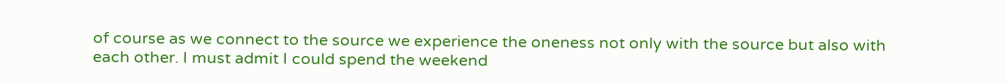of course as we connect to the source we experience the oneness not only with the source but also with each other. I must admit I could spend the weekend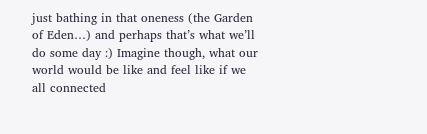just bathing in that oneness (the Garden of Eden…) and perhaps that’s what we’ll do some day :) Imagine though, what our world would be like and feel like if we all connected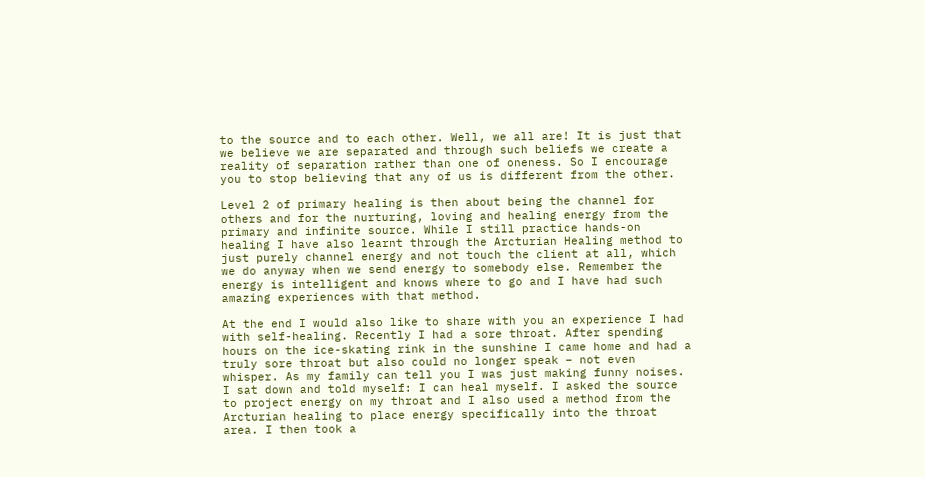to the source and to each other. Well, we all are! It is just that we believe we are separated and through such beliefs we create a reality of separation rather than one of oneness. So I encourage you to stop believing that any of us is different from the other.

Level 2 of primary healing is then about being the channel for others and for the nurturing, loving and healing energy from the primary and infinite source. While I still practice hands-on healing I have also learnt through the Arcturian Healing method to just purely channel energy and not touch the client at all, which we do anyway when we send energy to somebody else. Remember the energy is intelligent and knows where to go and I have had such amazing experiences with that method.

At the end I would also like to share with you an experience I had with self-healing. Recently I had a sore throat. After spending hours on the ice-skating rink in the sunshine I came home and had a truly sore throat but also could no longer speak – not even whisper. As my family can tell you I was just making funny noises. I sat down and told myself: I can heal myself. I asked the source to project energy on my throat and I also used a method from the Arcturian healing to place energy specifically into the throat area. I then took a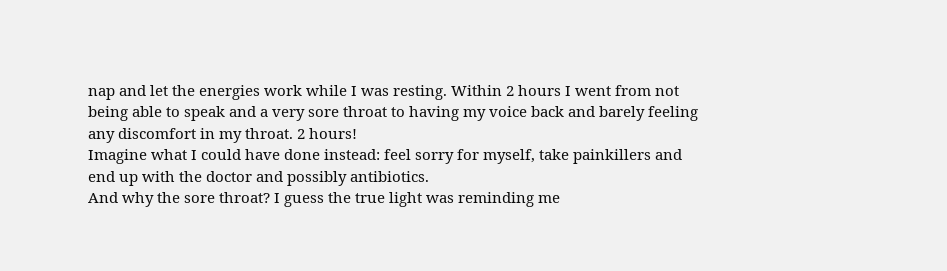nap and let the energies work while I was resting. Within 2 hours I went from not being able to speak and a very sore throat to having my voice back and barely feeling any discomfort in my throat. 2 hours!
Imagine what I could have done instead: feel sorry for myself, take painkillers and end up with the doctor and possibly antibiotics.
And why the sore throat? I guess the true light was reminding me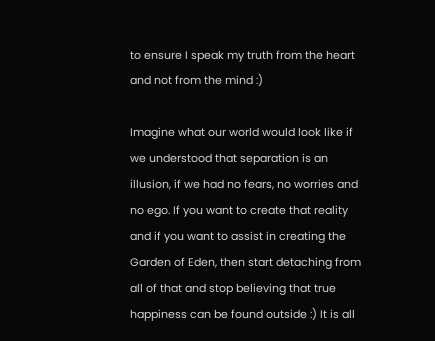to ensure I speak my truth from the heart and not from the mind :)

Imagine what our world would look like if we understood that separation is an illusion, if we had no fears, no worries and no ego. If you want to create that reality and if you want to assist in creating the Garden of Eden, then start detaching from all of that and stop believing that true happiness can be found outside :) It is all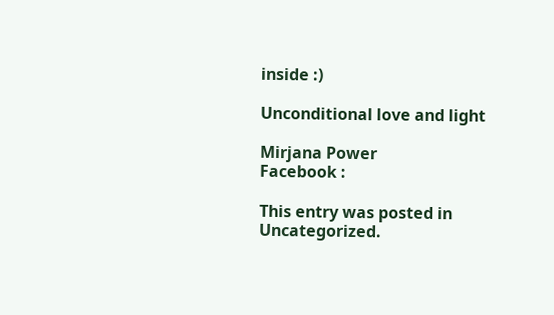inside :)

Unconditional love and light

Mirjana Power
Facebook :

This entry was posted in Uncategorized.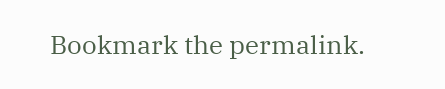Bookmark the permalink.